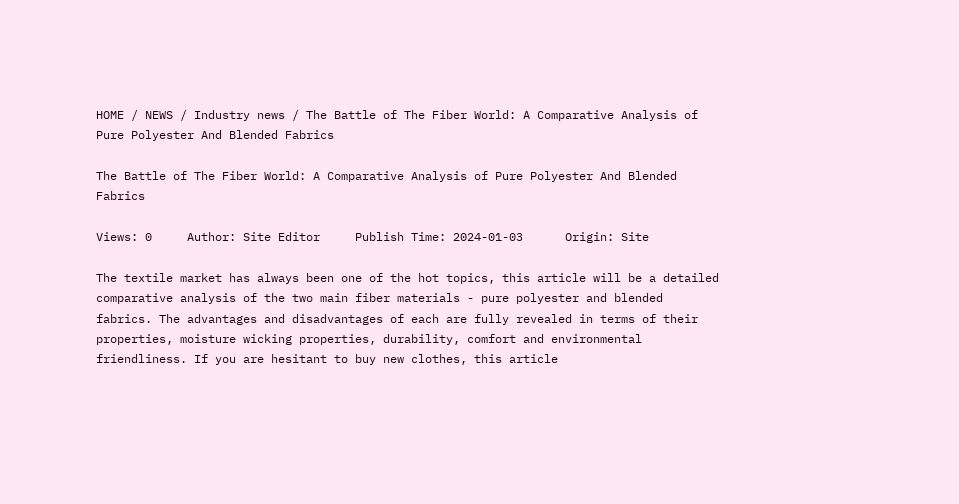HOME / NEWS / Industry news / The Battle of The Fiber World: A Comparative Analysis of Pure Polyester And Blended Fabrics

The Battle of The Fiber World: A Comparative Analysis of Pure Polyester And Blended Fabrics

Views: 0     Author: Site Editor     Publish Time: 2024-01-03      Origin: Site

The textile market has always been one of the hot topics, this article will be a detailed comparative analysis of the two main fiber materials - pure polyester and blended fabrics. The advantages and disadvantages of each are fully revealed in terms of their properties, moisture wicking properties, durability, comfort and environmental friendliness. If you are hesitant to buy new clothes, this article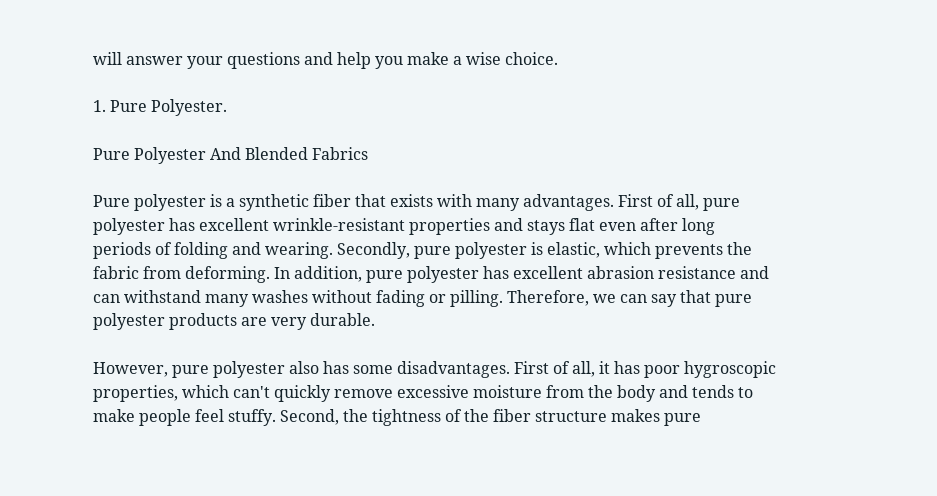will answer your questions and help you make a wise choice.

1. Pure Polyester.

Pure Polyester And Blended Fabrics

Pure polyester is a synthetic fiber that exists with many advantages. First of all, pure polyester has excellent wrinkle-resistant properties and stays flat even after long periods of folding and wearing. Secondly, pure polyester is elastic, which prevents the fabric from deforming. In addition, pure polyester has excellent abrasion resistance and can withstand many washes without fading or pilling. Therefore, we can say that pure polyester products are very durable.

However, pure polyester also has some disadvantages. First of all, it has poor hygroscopic properties, which can't quickly remove excessive moisture from the body and tends to make people feel stuffy. Second, the tightness of the fiber structure makes pure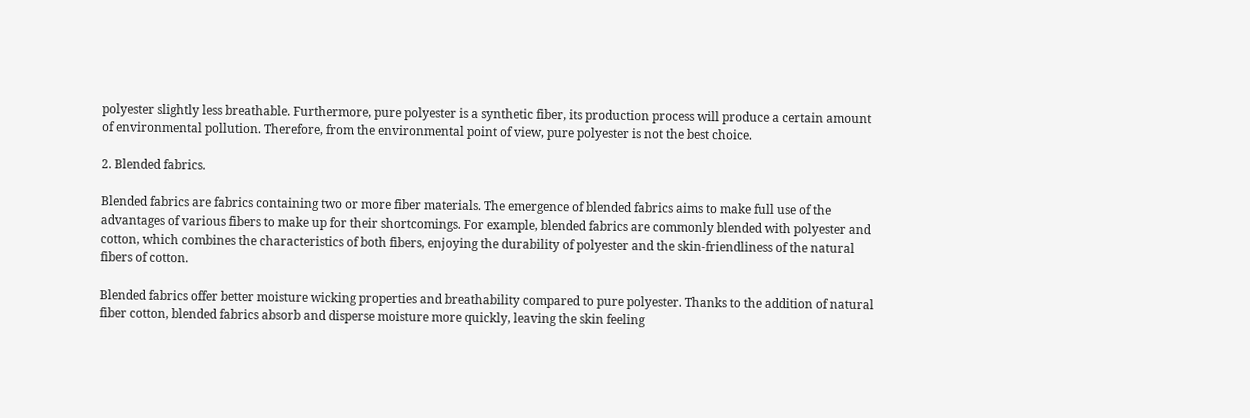polyester slightly less breathable. Furthermore, pure polyester is a synthetic fiber, its production process will produce a certain amount of environmental pollution. Therefore, from the environmental point of view, pure polyester is not the best choice.

2. Blended fabrics.

Blended fabrics are fabrics containing two or more fiber materials. The emergence of blended fabrics aims to make full use of the advantages of various fibers to make up for their shortcomings. For example, blended fabrics are commonly blended with polyester and cotton, which combines the characteristics of both fibers, enjoying the durability of polyester and the skin-friendliness of the natural fibers of cotton.

Blended fabrics offer better moisture wicking properties and breathability compared to pure polyester. Thanks to the addition of natural fiber cotton, blended fabrics absorb and disperse moisture more quickly, leaving the skin feeling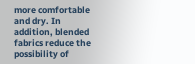more comfortable and dry. In addition, blended fabrics reduce the possibility of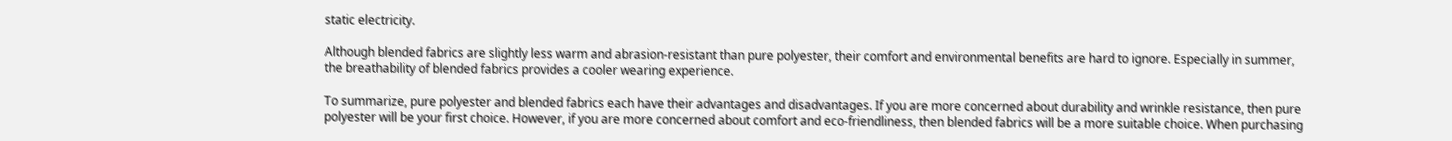static electricity.

Although blended fabrics are slightly less warm and abrasion-resistant than pure polyester, their comfort and environmental benefits are hard to ignore. Especially in summer, the breathability of blended fabrics provides a cooler wearing experience.

To summarize, pure polyester and blended fabrics each have their advantages and disadvantages. If you are more concerned about durability and wrinkle resistance, then pure polyester will be your first choice. However, if you are more concerned about comfort and eco-friendliness, then blended fabrics will be a more suitable choice. When purchasing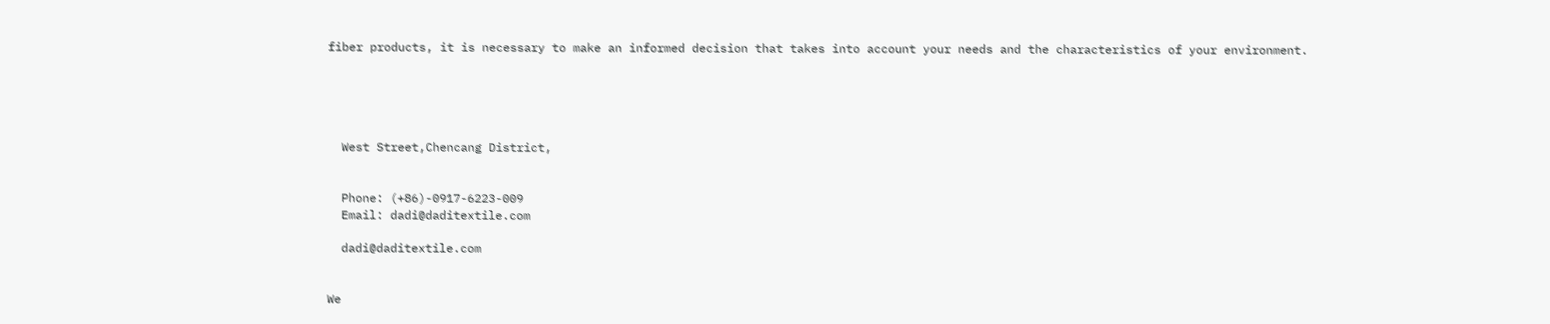fiber products, it is necessary to make an informed decision that takes into account your needs and the characteristics of your environment.





  West Street,Chencang District,


  Phone: (+86)-0917-6223-009
  Email: dadi@daditextile.com

  dadi@daditextile.com


We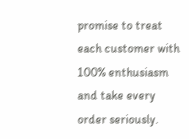promise to treat each customer with 100% enthusiasm and take every order seriously.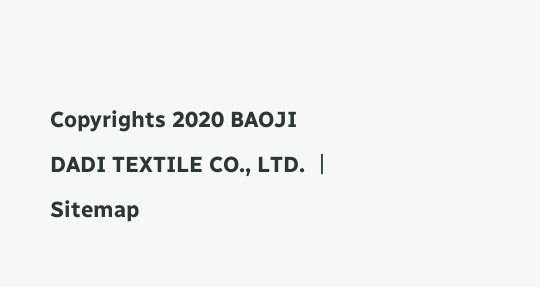Copyrights 2020 BAOJI DADI TEXTILE CO., LTD. 丨 Sitemap